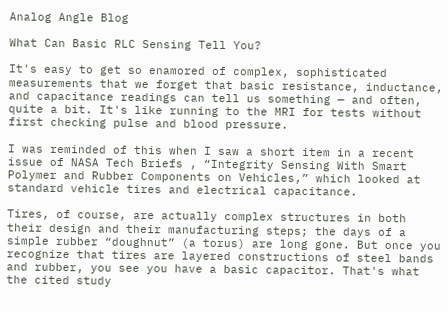Analog Angle Blog

What Can Basic RLC Sensing Tell You?

It's easy to get so enamored of complex, sophisticated measurements that we forget that basic resistance, inductance, and capacitance readings can tell us something — and often, quite a bit. It's like running to the MRI for tests without first checking pulse and blood pressure.

I was reminded of this when I saw a short item in a recent issue of NASA Tech Briefs , “Integrity Sensing With Smart Polymer and Rubber Components on Vehicles,” which looked at standard vehicle tires and electrical capacitance.

Tires, of course, are actually complex structures in both their design and their manufacturing steps; the days of a simple rubber “doughnut” (a torus) are long gone. But once you recognize that tires are layered constructions of steel bands and rubber, you see you have a basic capacitor. That's what the cited study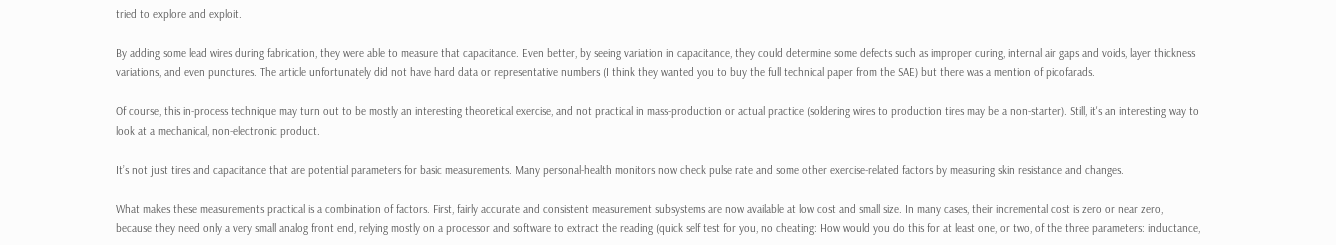tried to explore and exploit.

By adding some lead wires during fabrication, they were able to measure that capacitance. Even better, by seeing variation in capacitance, they could determine some defects such as improper curing, internal air gaps and voids, layer thickness variations, and even punctures. The article unfortunately did not have hard data or representative numbers (I think they wanted you to buy the full technical paper from the SAE) but there was a mention of picofarads.

Of course, this in-process technique may turn out to be mostly an interesting theoretical exercise, and not practical in mass-production or actual practice (soldering wires to production tires may be a non-starter). Still, it's an interesting way to look at a mechanical, non-electronic product.

It’s not just tires and capacitance that are potential parameters for basic measurements. Many personal-health monitors now check pulse rate and some other exercise-related factors by measuring skin resistance and changes.

What makes these measurements practical is a combination of factors. First, fairly accurate and consistent measurement subsystems are now available at low cost and small size. In many cases, their incremental cost is zero or near zero, because they need only a very small analog front end, relying mostly on a processor and software to extract the reading (quick self test for you, no cheating: How would you do this for at least one, or two, of the three parameters: inductance,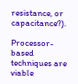resistance, or capacitance?).

Processor-based techniques are viable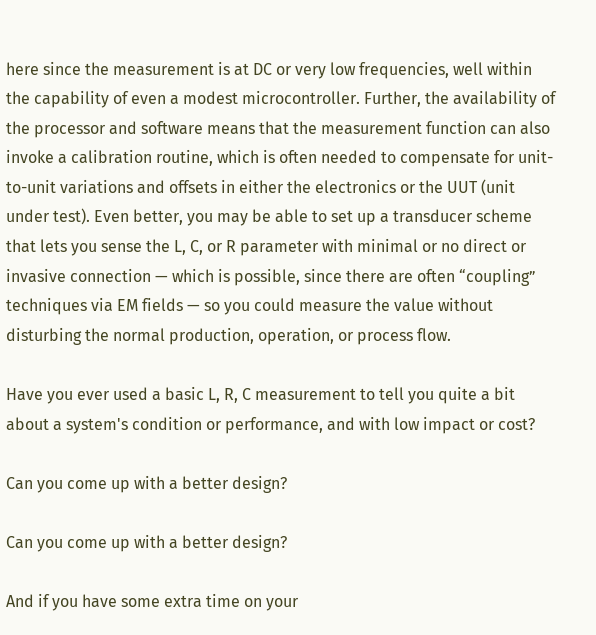here since the measurement is at DC or very low frequencies, well within the capability of even a modest microcontroller. Further, the availability of the processor and software means that the measurement function can also invoke a calibration routine, which is often needed to compensate for unit-to-unit variations and offsets in either the electronics or the UUT (unit under test). Even better, you may be able to set up a transducer scheme that lets you sense the L, C, or R parameter with minimal or no direct or invasive connection — which is possible, since there are often “coupling” techniques via EM fields — so you could measure the value without disturbing the normal production, operation, or process flow.

Have you ever used a basic L, R, C measurement to tell you quite a bit about a system's condition or performance, and with low impact or cost?

Can you come up with a better design?

Can you come up with a better design?

And if you have some extra time on your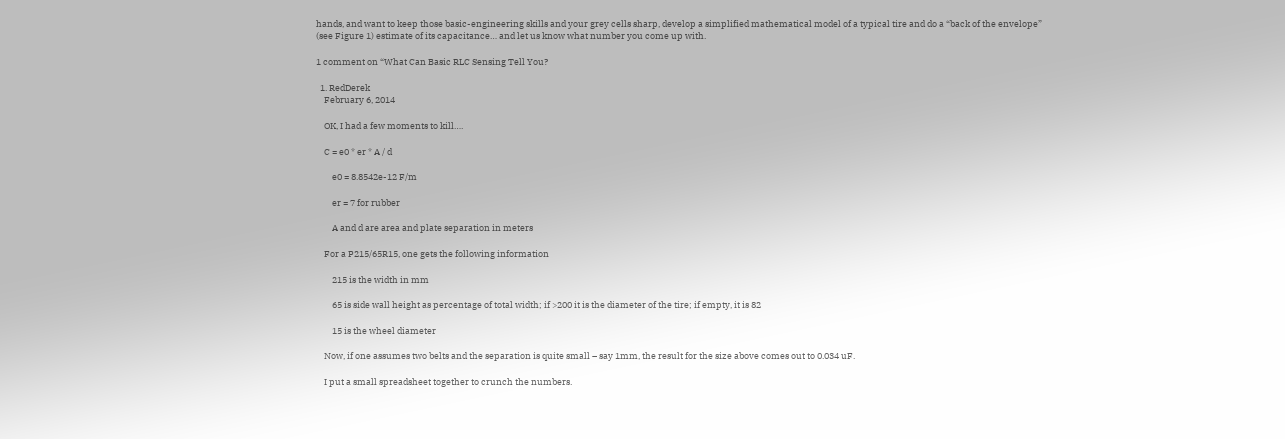hands, and want to keep those basic-engineering skills and your grey cells sharp, develop a simplified mathematical model of a typical tire and do a “back of the envelope” (see Figure 1) estimate of its capacitance… and let us know what number you come up with.

1 comment on “What Can Basic RLC Sensing Tell You?

  1. RedDerek
    February 6, 2014

    OK, I had a few moments to kill….

    C = e0 * er * A / d

        e0 = 8.8542e-12 F/m

        er = 7 for rubber

        A and d are area and plate separation in meters

    For a P215/65R15, one gets the following information

        215 is the width in mm

        65 is side wall height as percentage of total width; if >200 it is the diameter of the tire; if empty, it is 82

        15 is the wheel diameter

    Now, if one assumes two belts and the separation is quite small – say 1mm, the result for the size above comes out to 0.034 uF.

    I put a small spreadsheet together to crunch the numbers.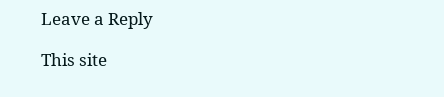Leave a Reply

This site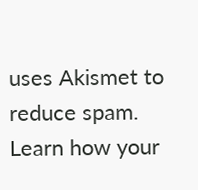uses Akismet to reduce spam. Learn how your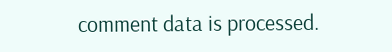comment data is processed.